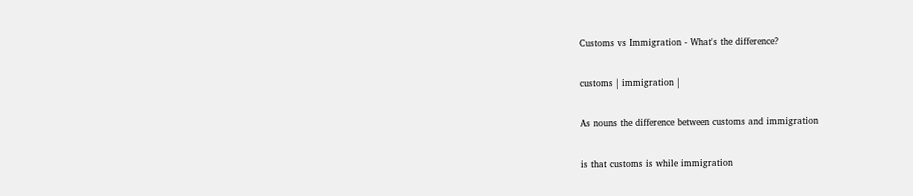Customs vs Immigration - What's the difference?

customs | immigration |

As nouns the difference between customs and immigration

is that customs is while immigration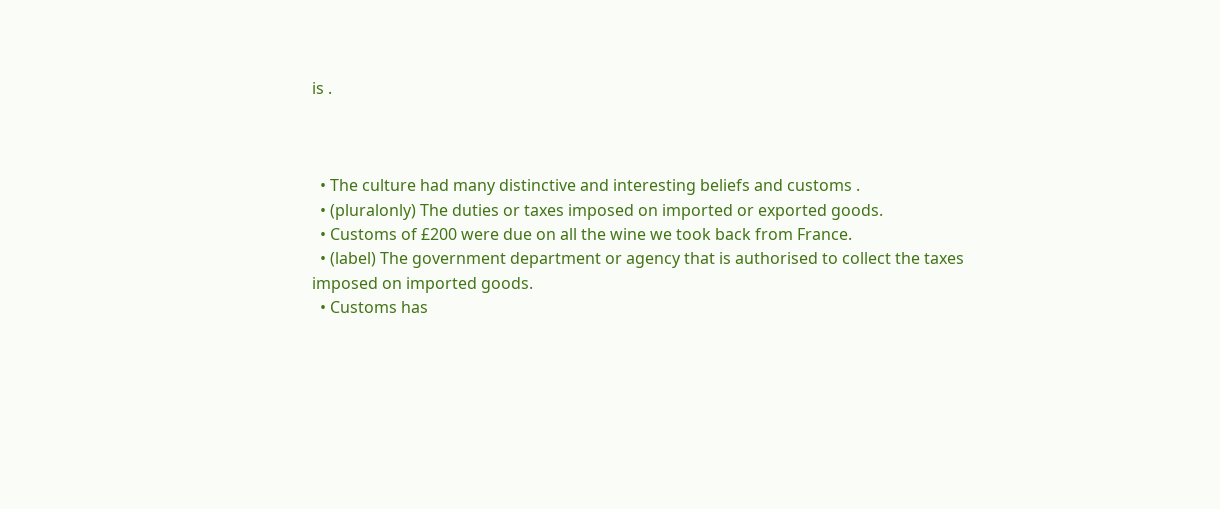is .



  • The culture had many distinctive and interesting beliefs and customs .
  • (pluralonly) The duties or taxes imposed on imported or exported goods.
  • Customs of £200 were due on all the wine we took back from France.
  • (label) The government department or agency that is authorised to collect the taxes imposed on imported goods.
  • Customs has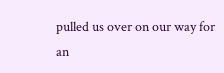pulled us over on our way for an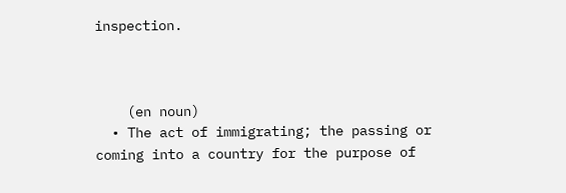inspection.



    (en noun)
  • The act of immigrating; the passing or coming into a country for the purpose of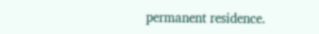permanent residence.